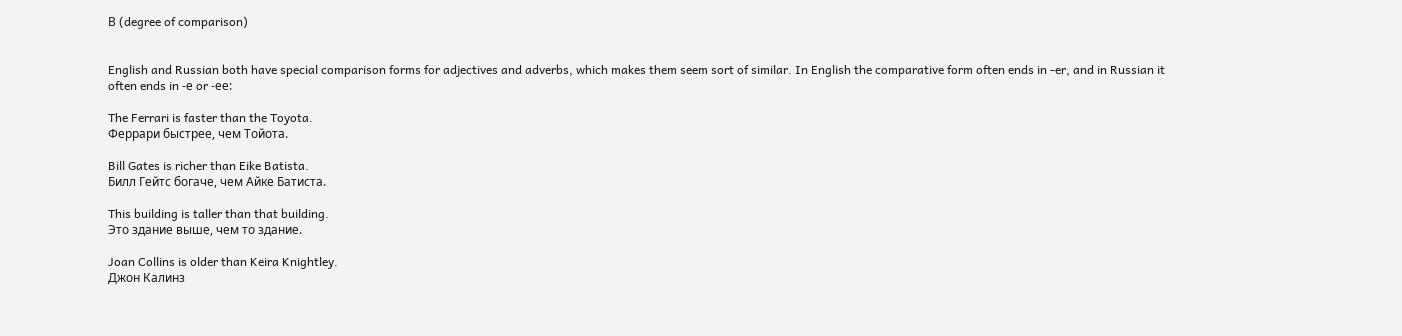В (degree of comparison)


English and Russian both have special comparison forms for adjectives and adverbs, which makes them seem sort of similar. In English the comparative form often ends in -er, and in Russian it often ends in -е or -ее:

The Ferrari is faster than the Toyota.
Феррари быстрее, чем Тойота.

Bill Gates is richer than Eike Batista.
Билл Гейтс богаче, чем Айке Батиста.

This building is taller than that building.
Это здание выше, чем то здание.

Joan Collins is older than Keira Knightley.
Джон Кaлинз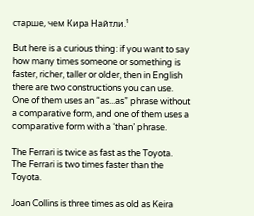старше, чем Кира Найтли.¹

But here is a curious thing: if you want to say how many times someone or something is faster, richer, taller or older, then in English there are two constructions you can use. One of them uses an “as...as” phrase without a comparative form, and one of them uses a comparative form with a ‘than’ phrase.

The Ferrari is twice as fast as the Toyota.
The Ferrari is two times faster than the Toyota.

Joan Collins is three times as old as Keira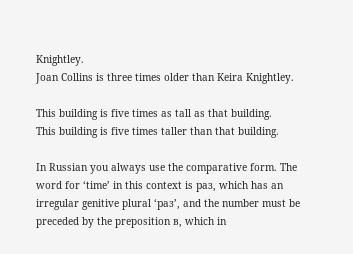Knightley.
Joan Collins is three times older than Keira Knightley.

This building is five times as tall as that building.
This building is five times taller than that building.

In Russian you always use the comparative form. The word for ‘time’ in this context is раз, which has an irregular genitive plural ‘раз’, and the number must be preceded by the preposition в, which in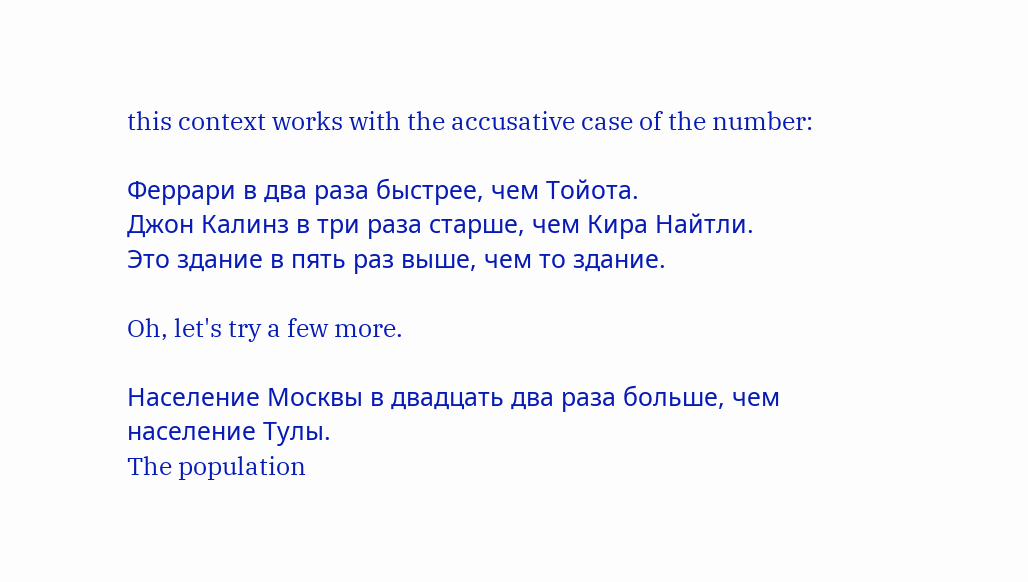this context works with the accusative case of the number:

Феррари в два раза быстрее, чем Тойота.
Джон Калинз в три раза старше, чем Кира Найтли.
Это здание в пять раз выше, чем то здание.

Oh, let's try a few more.

Население Москвы в двадцать два раза больше, чем население Тулы.
The population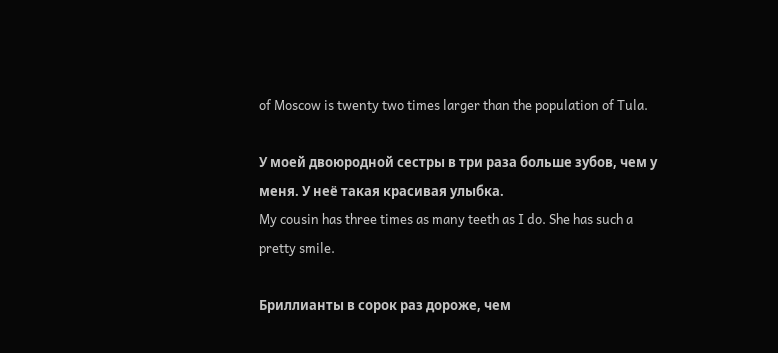of Moscow is twenty two times larger than the population of Tula.

У моей двоюродной сестры в три раза больше зубов, чем у меня. У неё такая красивая улыбка.
My cousin has three times as many teeth as I do. She has such a pretty smile.

Бриллианты в сорок раз дороже, чем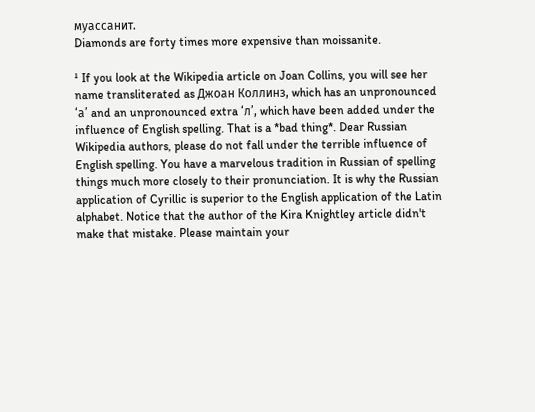муассанит.
Diamonds are forty times more expensive than moissanite.

¹ If you look at the Wikipedia article on Joan Collins, you will see her name transliterated as Джоан Коллинз, which has an unpronounced ‘а’ and an unpronounced extra ‘л’, which have been added under the influence of English spelling. That is a *bad thing*. Dear Russian Wikipedia authors, please do not fall under the terrible influence of English spelling. You have a marvelous tradition in Russian of spelling things much more closely to their pronunciation. It is why the Russian application of Cyrillic is superior to the English application of the Latin alphabet. Notice that the author of the Kira Knightley article didn't make that mistake. Please maintain your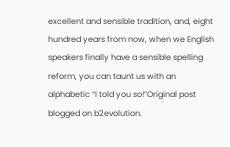excellent and sensible tradition, and, eight hundred years from now, when we English speakers finally have a sensible spelling reform, you can taunt us with an alphabetic “I told you so!”Original post blogged on b2evolution.